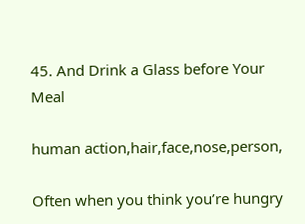45. And Drink a Glass before Your Meal

human action,hair,face,nose,person,

Often when you think you’re hungry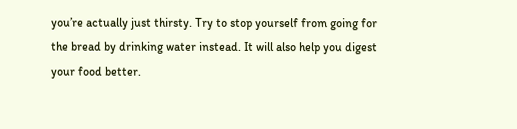you’re actually just thirsty. Try to stop yourself from going for the bread by drinking water instead. It will also help you digest your food better.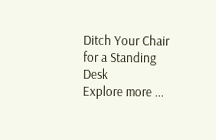Ditch Your Chair for a Standing Desk
Explore more ...